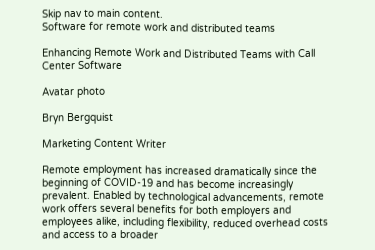Skip nav to main content.
Software for remote work and distributed teams

Enhancing Remote Work and Distributed Teams with Call Center Software

Avatar photo

Bryn Bergquist

Marketing Content Writer

Remote employment has increased dramatically since the beginning of COVID-19 and has become increasingly prevalent. Enabled by technological advancements, remote work offers several benefits for both employers and employees alike, including flexibility, reduced overhead costs and access to a broader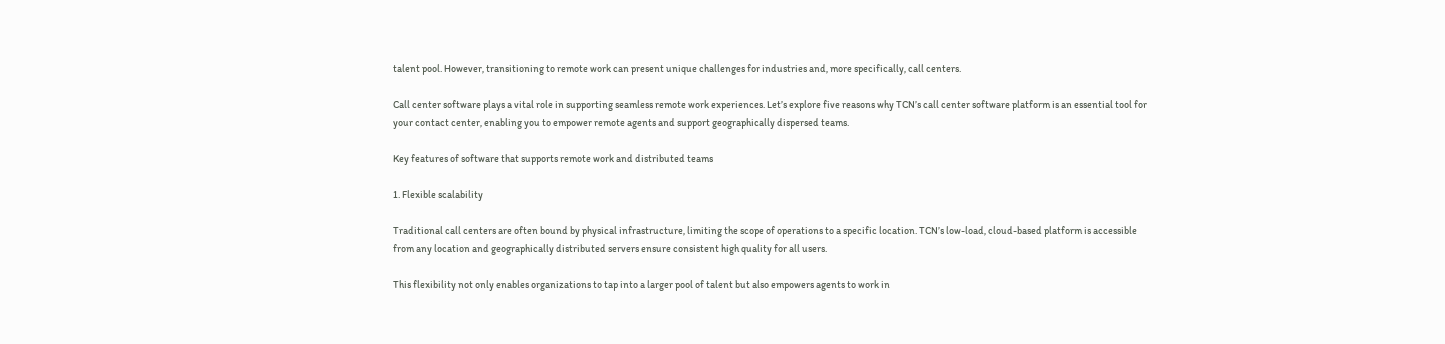talent pool. However, transitioning to remote work can present unique challenges for industries and, more specifically, call centers.

Call center software plays a vital role in supporting seamless remote work experiences. Let’s explore five reasons why TCN’s call center software platform is an essential tool for your contact center, enabling you to empower remote agents and support geographically dispersed teams.

Key features of software that supports remote work and distributed teams

1. Flexible scalability

Traditional call centers are often bound by physical infrastructure, limiting the scope of operations to a specific location. TCN’s low-load, cloud-based platform is accessible from any location and geographically distributed servers ensure consistent high quality for all users.

This flexibility not only enables organizations to tap into a larger pool of talent but also empowers agents to work in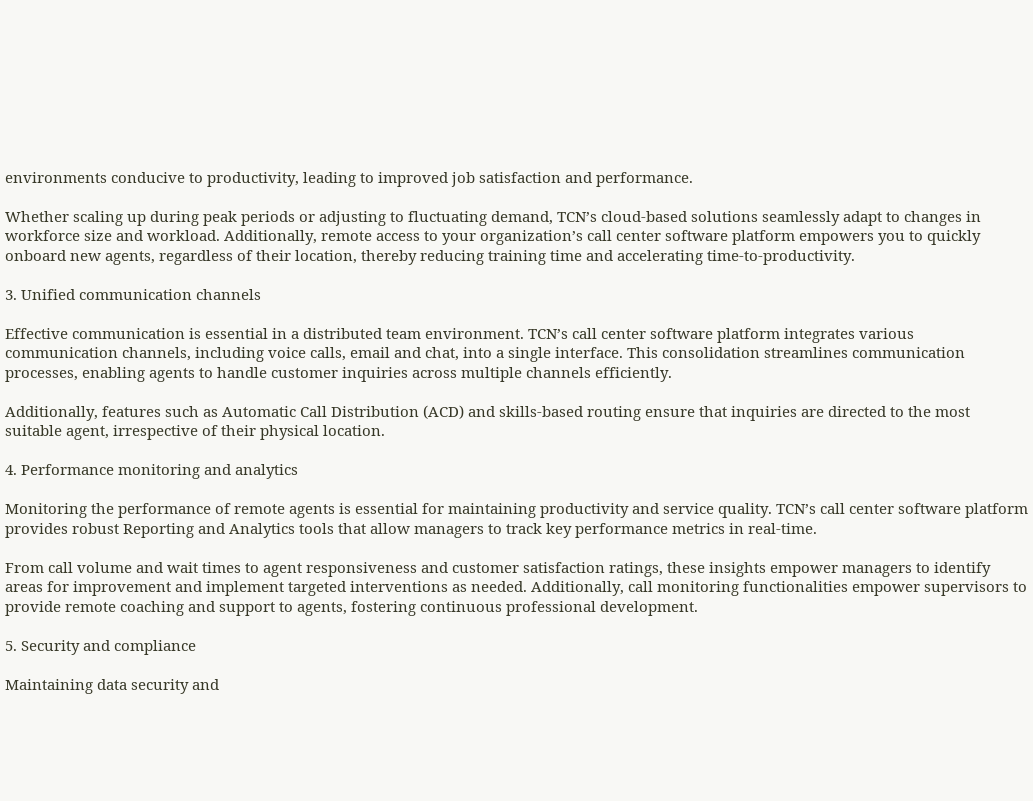environments conducive to productivity, leading to improved job satisfaction and performance.

Whether scaling up during peak periods or adjusting to fluctuating demand, TCN’s cloud-based solutions seamlessly adapt to changes in workforce size and workload. Additionally, remote access to your organization’s call center software platform empowers you to quickly onboard new agents, regardless of their location, thereby reducing training time and accelerating time-to-productivity.

3. Unified communication channels

Effective communication is essential in a distributed team environment. TCN’s call center software platform integrates various communication channels, including voice calls, email and chat, into a single interface. This consolidation streamlines communication processes, enabling agents to handle customer inquiries across multiple channels efficiently.

Additionally, features such as Automatic Call Distribution (ACD) and skills-based routing ensure that inquiries are directed to the most suitable agent, irrespective of their physical location.

4. Performance monitoring and analytics

Monitoring the performance of remote agents is essential for maintaining productivity and service quality. TCN’s call center software platform provides robust Reporting and Analytics tools that allow managers to track key performance metrics in real-time.

From call volume and wait times to agent responsiveness and customer satisfaction ratings, these insights empower managers to identify areas for improvement and implement targeted interventions as needed. Additionally, call monitoring functionalities empower supervisors to provide remote coaching and support to agents, fostering continuous professional development.

5. Security and compliance

Maintaining data security and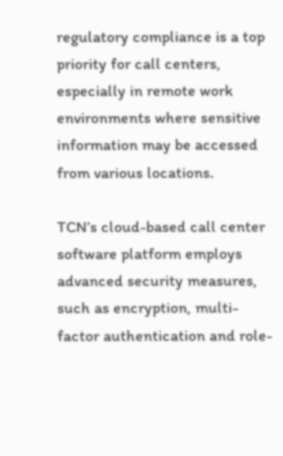regulatory compliance is a top priority for call centers, especially in remote work environments where sensitive information may be accessed from various locations.

TCN’s cloud-based call center software platform employs advanced security measures, such as encryption, multi-factor authentication and role-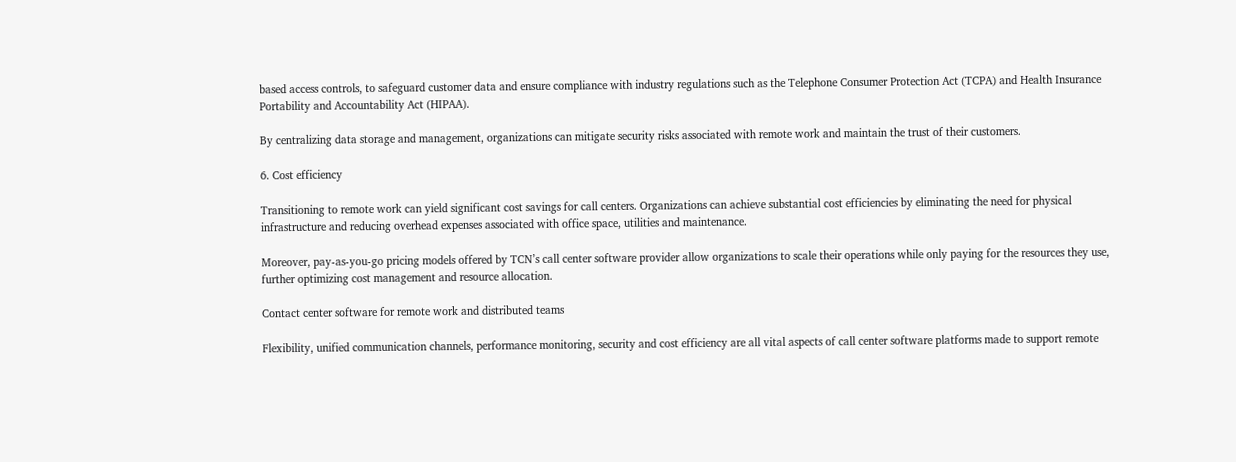based access controls, to safeguard customer data and ensure compliance with industry regulations such as the Telephone Consumer Protection Act (TCPA) and Health Insurance Portability and Accountability Act (HIPAA).

By centralizing data storage and management, organizations can mitigate security risks associated with remote work and maintain the trust of their customers.

6. Cost efficiency

Transitioning to remote work can yield significant cost savings for call centers. Organizations can achieve substantial cost efficiencies by eliminating the need for physical infrastructure and reducing overhead expenses associated with office space, utilities and maintenance.

Moreover, pay-as-you-go pricing models offered by TCN’s call center software provider allow organizations to scale their operations while only paying for the resources they use, further optimizing cost management and resource allocation.

Contact center software for remote work and distributed teams

Flexibility, unified communication channels, performance monitoring, security and cost efficiency are all vital aspects of call center software platforms made to support remote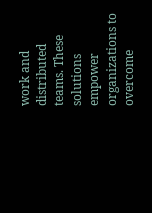work and distributed teams. These solutions empower organizations to overcome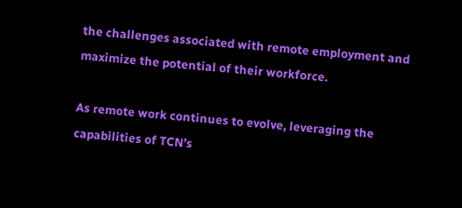the challenges associated with remote employment and maximize the potential of their workforce.

As remote work continues to evolve, leveraging the capabilities of TCN’s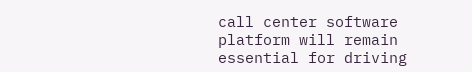call center software platform will remain essential for driving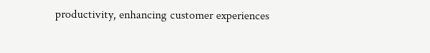productivity, enhancing customer experiences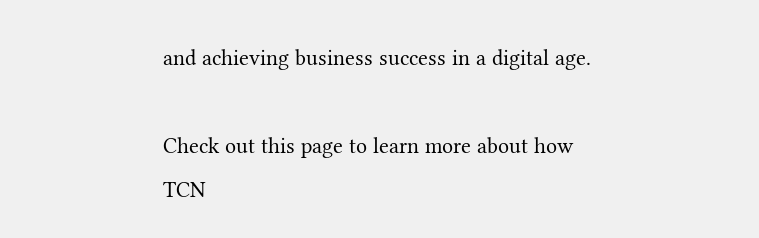and achieving business success in a digital age.

Check out this page to learn more about how TCN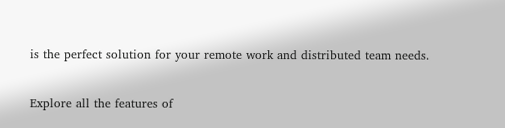is the perfect solution for your remote work and distributed team needs.

Explore all the features of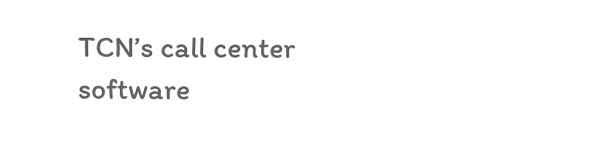TCN’s call center software